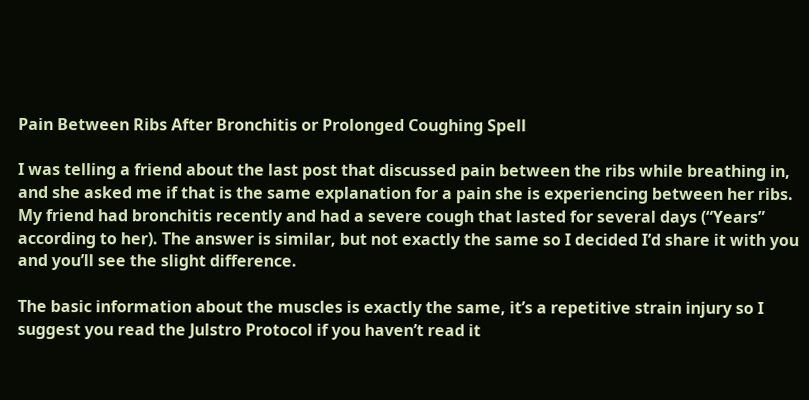Pain Between Ribs After Bronchitis or Prolonged Coughing Spell

I was telling a friend about the last post that discussed pain between the ribs while breathing in, and she asked me if that is the same explanation for a pain she is experiencing between her ribs. My friend had bronchitis recently and had a severe cough that lasted for several days (“Years” according to her). The answer is similar, but not exactly the same so I decided I’d share it with you and you’ll see the slight difference.

The basic information about the muscles is exactly the same, it’s a repetitive strain injury so I suggest you read the Julstro Protocol if you haven’t read it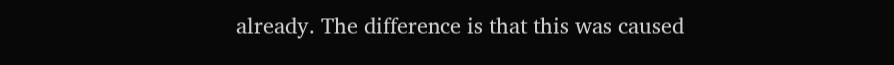already. The difference is that this was caused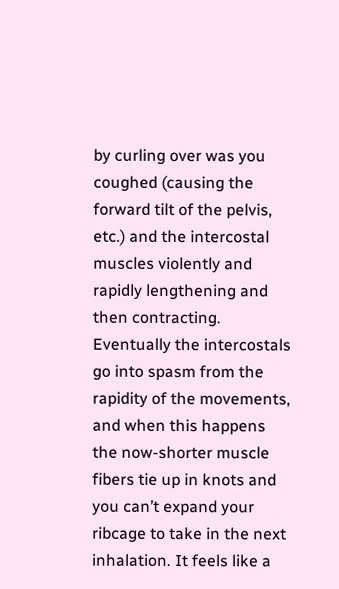by curling over was you coughed (causing the forward tilt of the pelvis, etc.) and the intercostal muscles violently and rapidly lengthening and then contracting. Eventually the intercostals go into spasm from the rapidity of the movements, and when this happens the now-shorter muscle fibers tie up in knots and you can’t expand your ribcage to take in the next inhalation. It feels like a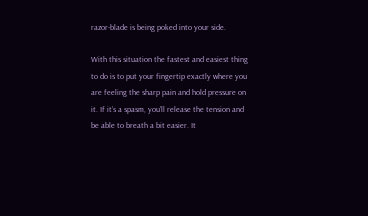razor-blade is being poked into your side.

With this situation the fastest and easiest thing to do is to put your fingertip exactly where you are feeling the sharp pain and hold pressure on it. If it’s a spasm, you’ll release the tension and be able to breath a bit easier. It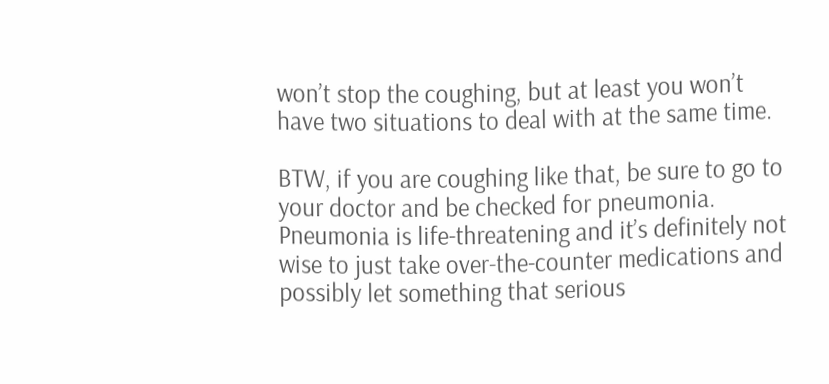won’t stop the coughing, but at least you won’t have two situations to deal with at the same time.

BTW, if you are coughing like that, be sure to go to your doctor and be checked for pneumonia. Pneumonia is life-threatening and it’s definitely not wise to just take over-the-counter medications and possibly let something that serious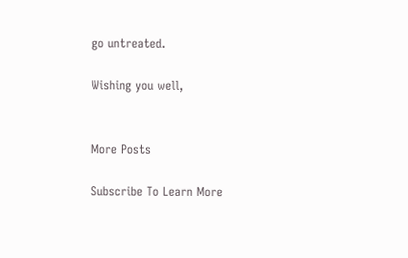go untreated.

Wishing you well,


More Posts

Subscribe To Learn More